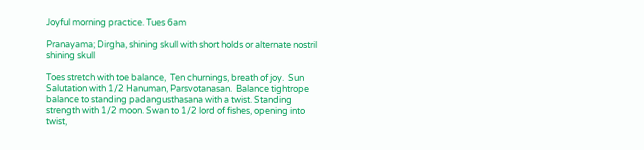Joyful morning practice. Tues 6am

Pranayama; Dirgha, shining skull with short holds or alternate nostril shining skull

Toes stretch with toe balance,  Ten churnings, breath of joy.  Sun Salutation with 1/2 Hanuman, Parsvotanasan.  Balance tightrope balance to standing padangusthasana with a twist. Standing strength with 1/2 moon. Swan to 1/2 lord of fishes, opening into twist,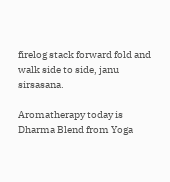firelog stack forward fold and walk side to side, janu sirsasana.

Aromatherapy today is Dharma Blend from Yoga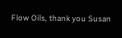Flow Oils, thank you Susan